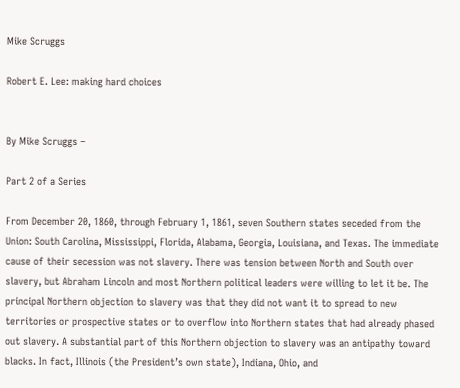Mike Scruggs

Robert E. Lee: making hard choices


By Mike Scruggs –

Part 2 of a Series

From December 20, 1860, through February 1, 1861, seven Southern states seceded from the Union: South Carolina, Mississippi, Florida, Alabama, Georgia, Louisiana, and Texas. The immediate cause of their secession was not slavery. There was tension between North and South over slavery, but Abraham Lincoln and most Northern political leaders were willing to let it be. The principal Northern objection to slavery was that they did not want it to spread to new territories or prospective states or to overflow into Northern states that had already phased out slavery. A substantial part of this Northern objection to slavery was an antipathy toward blacks. In fact, Illinois (the President’s own state), Indiana, Ohio, and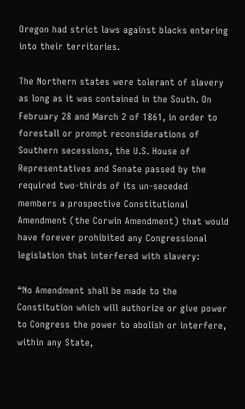Oregon had strict laws against blacks entering into their territories.

The Northern states were tolerant of slavery as long as it was contained in the South. On February 28 and March 2 of 1861, in order to forestall or prompt reconsiderations of Southern secessions, the U.S. House of Representatives and Senate passed by the required two-thirds of its un-seceded members a prospective Constitutional Amendment (the Corwin Amendment) that would have forever prohibited any Congressional legislation that interfered with slavery:

“No Amendment shall be made to the Constitution which will authorize or give power to Congress the power to abolish or interfere, within any State,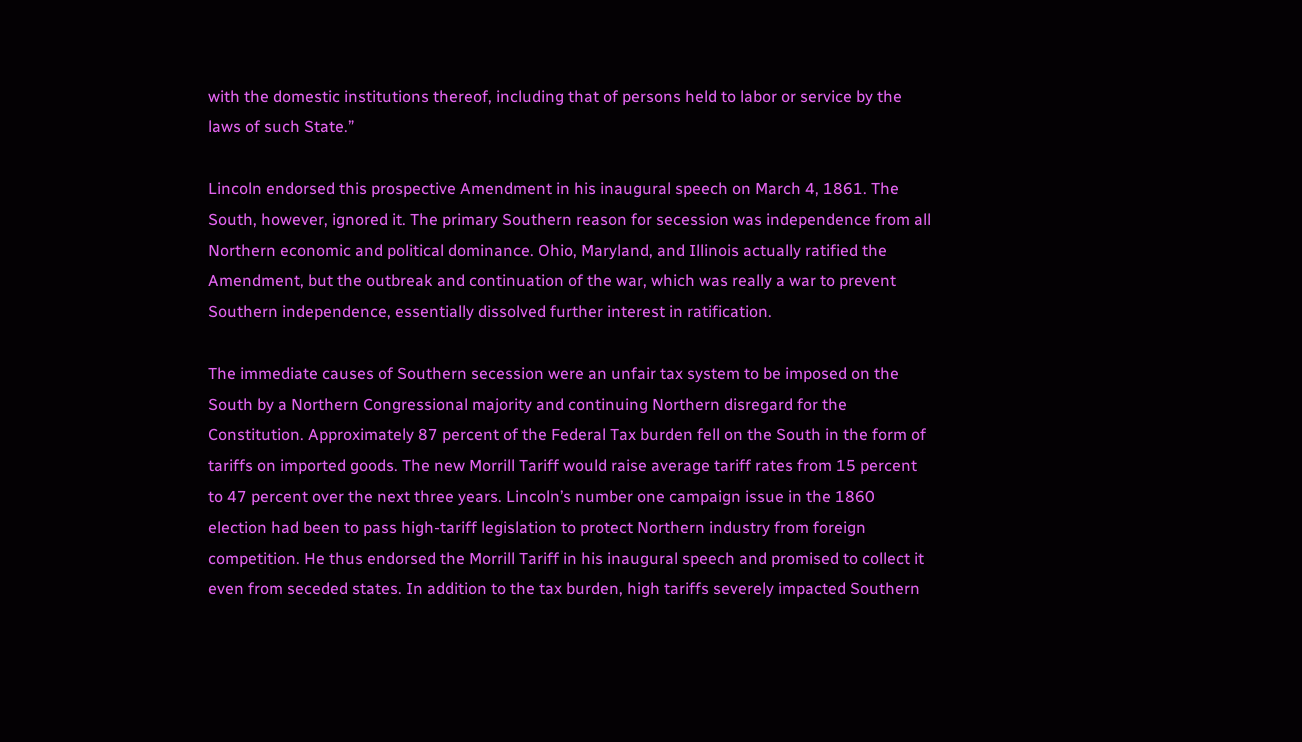with the domestic institutions thereof, including that of persons held to labor or service by the laws of such State.”

Lincoln endorsed this prospective Amendment in his inaugural speech on March 4, 1861. The South, however, ignored it. The primary Southern reason for secession was independence from all Northern economic and political dominance. Ohio, Maryland, and Illinois actually ratified the Amendment, but the outbreak and continuation of the war, which was really a war to prevent Southern independence, essentially dissolved further interest in ratification.

The immediate causes of Southern secession were an unfair tax system to be imposed on the South by a Northern Congressional majority and continuing Northern disregard for the Constitution. Approximately 87 percent of the Federal Tax burden fell on the South in the form of tariffs on imported goods. The new Morrill Tariff would raise average tariff rates from 15 percent to 47 percent over the next three years. Lincoln’s number one campaign issue in the 1860 election had been to pass high-tariff legislation to protect Northern industry from foreign competition. He thus endorsed the Morrill Tariff in his inaugural speech and promised to collect it even from seceded states. In addition to the tax burden, high tariffs severely impacted Southern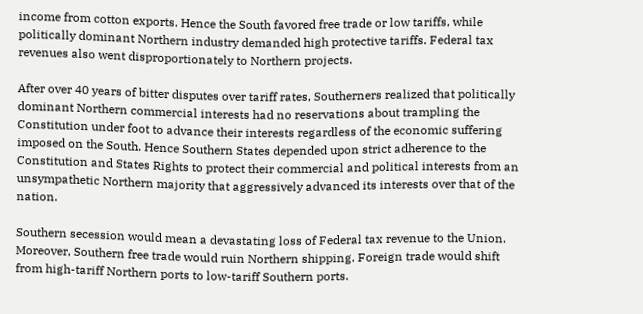income from cotton exports. Hence the South favored free trade or low tariffs, while politically dominant Northern industry demanded high protective tariffs. Federal tax revenues also went disproportionately to Northern projects.

After over 40 years of bitter disputes over tariff rates, Southerners realized that politically dominant Northern commercial interests had no reservations about trampling the Constitution under foot to advance their interests regardless of the economic suffering imposed on the South. Hence Southern States depended upon strict adherence to the Constitution and States Rights to protect their commercial and political interests from an unsympathetic Northern majority that aggressively advanced its interests over that of the nation.

Southern secession would mean a devastating loss of Federal tax revenue to the Union. Moreover, Southern free trade would ruin Northern shipping. Foreign trade would shift from high-tariff Northern ports to low-tariff Southern ports.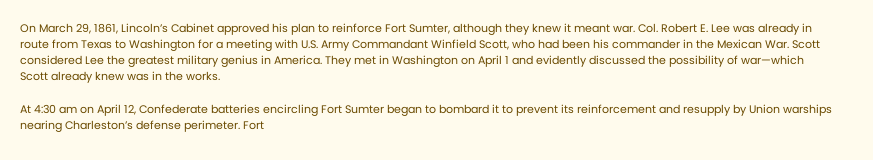On March 29, 1861, Lincoln’s Cabinet approved his plan to reinforce Fort Sumter, although they knew it meant war. Col. Robert E. Lee was already in route from Texas to Washington for a meeting with U.S. Army Commandant Winfield Scott, who had been his commander in the Mexican War. Scott considered Lee the greatest military genius in America. They met in Washington on April 1 and evidently discussed the possibility of war—which Scott already knew was in the works.

At 4:30 am on April 12, Confederate batteries encircling Fort Sumter began to bombard it to prevent its reinforcement and resupply by Union warships nearing Charleston’s defense perimeter. Fort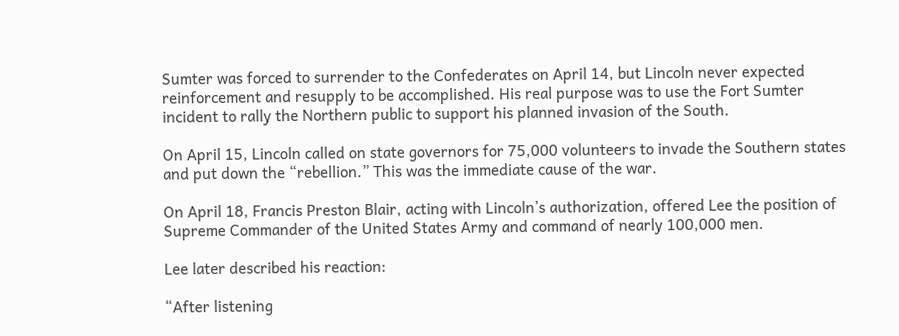Sumter was forced to surrender to the Confederates on April 14, but Lincoln never expected reinforcement and resupply to be accomplished. His real purpose was to use the Fort Sumter incident to rally the Northern public to support his planned invasion of the South.

On April 15, Lincoln called on state governors for 75,000 volunteers to invade the Southern states and put down the “rebellion.” This was the immediate cause of the war.

On April 18, Francis Preston Blair, acting with Lincoln’s authorization, offered Lee the position of Supreme Commander of the United States Army and command of nearly 100,000 men.

Lee later described his reaction:

“After listening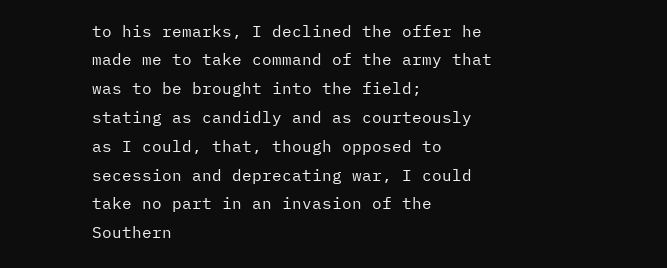to his remarks, I declined the offer he made me to take command of the army that was to be brought into the field; stating as candidly and as courteously as I could, that, though opposed to secession and deprecating war, I could take no part in an invasion of the Southern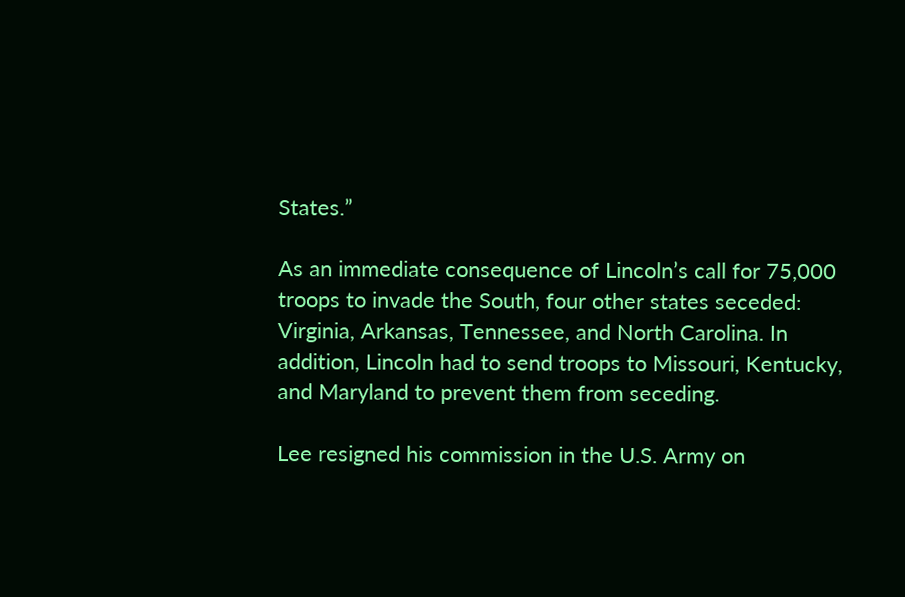States.”

As an immediate consequence of Lincoln’s call for 75,000 troops to invade the South, four other states seceded: Virginia, Arkansas, Tennessee, and North Carolina. In addition, Lincoln had to send troops to Missouri, Kentucky, and Maryland to prevent them from seceding.

Lee resigned his commission in the U.S. Army on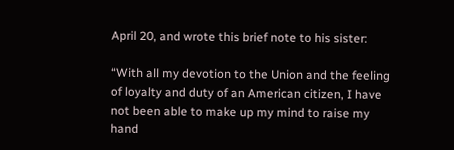April 20, and wrote this brief note to his sister:

“With all my devotion to the Union and the feeling of loyalty and duty of an American citizen, I have not been able to make up my mind to raise my hand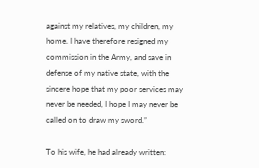against my relatives, my children, my home. I have therefore resigned my commission in the Army, and save in defense of my native state, with the sincere hope that my poor services may never be needed, I hope I may never be called on to draw my sword.”

To his wife, he had already written: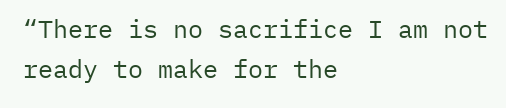“There is no sacrifice I am not ready to make for the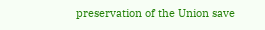preservation of the Union save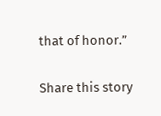that of honor.”

Share this story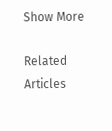Show More

Related Articles